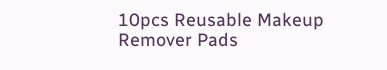10pcs Reusable Makeup Remover Pads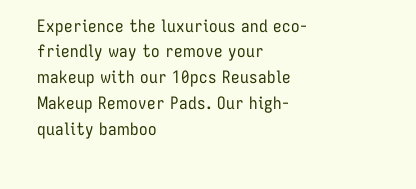Experience the luxurious and eco-friendly way to remove your makeup with our 10pcs Reusable Makeup Remover Pads. Our high-quality bamboo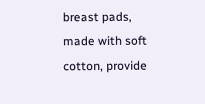breast pads, made with soft cotton, provide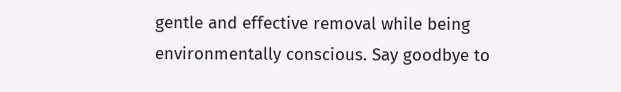gentle and effective removal while being environmentally conscious. Say goodbye to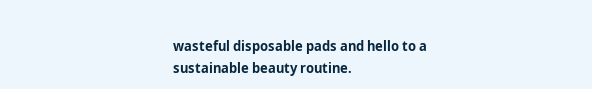wasteful disposable pads and hello to a sustainable beauty routine.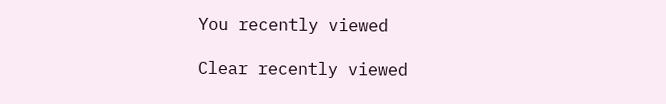You recently viewed

Clear recently viewed